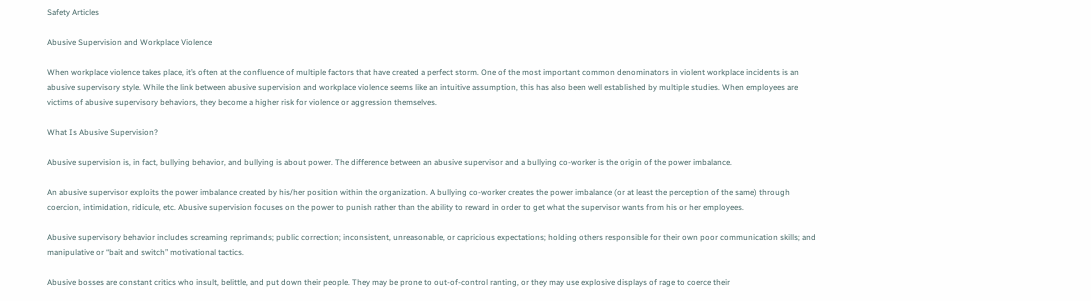Safety Articles

Abusive Supervision and Workplace Violence

When workplace violence takes place, it’s often at the confluence of multiple factors that have created a perfect storm. One of the most important common denominators in violent workplace incidents is an abusive supervisory style. While the link between abusive supervision and workplace violence seems like an intuitive assumption, this has also been well established by multiple studies. When employees are victims of abusive supervisory behaviors, they become a higher risk for violence or aggression themselves.

What Is Abusive Supervision?

Abusive supervision is, in fact, bullying behavior, and bullying is about power. The difference between an abusive supervisor and a bullying co-worker is the origin of the power imbalance.

An abusive supervisor exploits the power imbalance created by his/her position within the organization. A bullying co-worker creates the power imbalance (or at least the perception of the same) through coercion, intimidation, ridicule, etc. Abusive supervision focuses on the power to punish rather than the ability to reward in order to get what the supervisor wants from his or her employees.

Abusive supervisory behavior includes screaming reprimands; public correction; inconsistent, unreasonable, or capricious expectations; holding others responsible for their own poor communication skills; and manipulative or “bait and switch” motivational tactics.

Abusive bosses are constant critics who insult, belittle, and put down their people. They may be prone to out-of-control ranting, or they may use explosive displays of rage to coerce their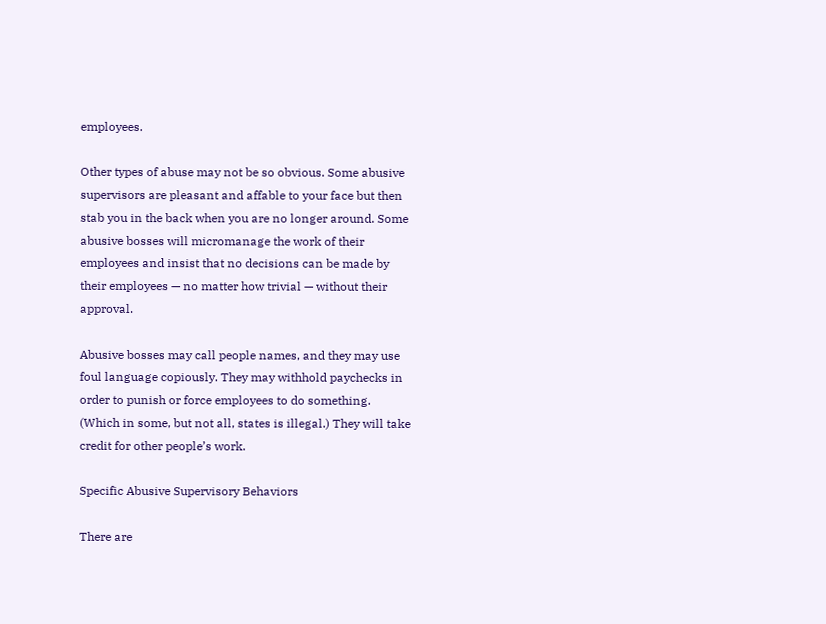employees.

Other types of abuse may not be so obvious. Some abusive supervisors are pleasant and affable to your face but then stab you in the back when you are no longer around. Some abusive bosses will micromanage the work of their employees and insist that no decisions can be made by their employees — no matter how trivial — without their approval.

Abusive bosses may call people names, and they may use foul language copiously. They may withhold paychecks in order to punish or force employees to do something. (Which in some, but not all, states is illegal.) They will take credit for other people’s work.

Specific Abusive Supervisory Behaviors

There are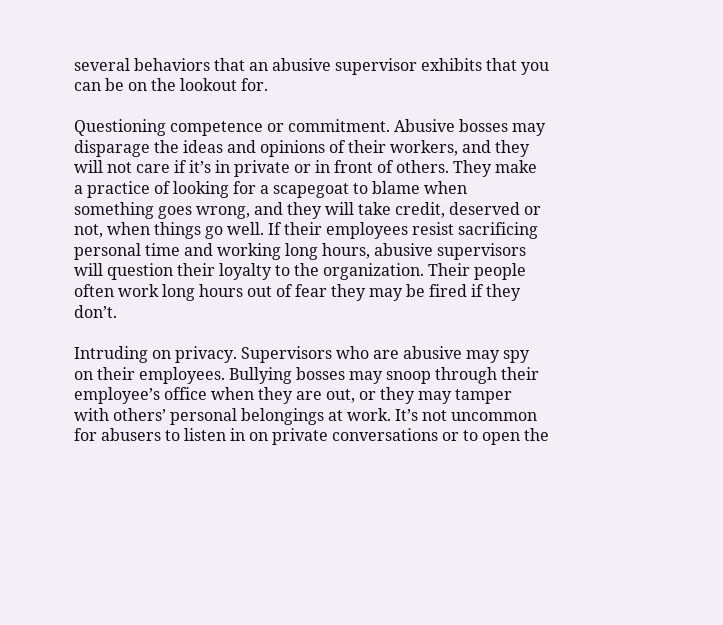several behaviors that an abusive supervisor exhibits that you can be on the lookout for.

Questioning competence or commitment. Abusive bosses may disparage the ideas and opinions of their workers, and they will not care if it’s in private or in front of others. They make a practice of looking for a scapegoat to blame when something goes wrong, and they will take credit, deserved or not, when things go well. If their employees resist sacrificing personal time and working long hours, abusive supervisors will question their loyalty to the organization. Their people often work long hours out of fear they may be fired if they don’t.

Intruding on privacy. Supervisors who are abusive may spy on their employees. Bullying bosses may snoop through their employee’s office when they are out, or they may tamper with others’ personal belongings at work. It’s not uncommon for abusers to listen in on private conversations or to open the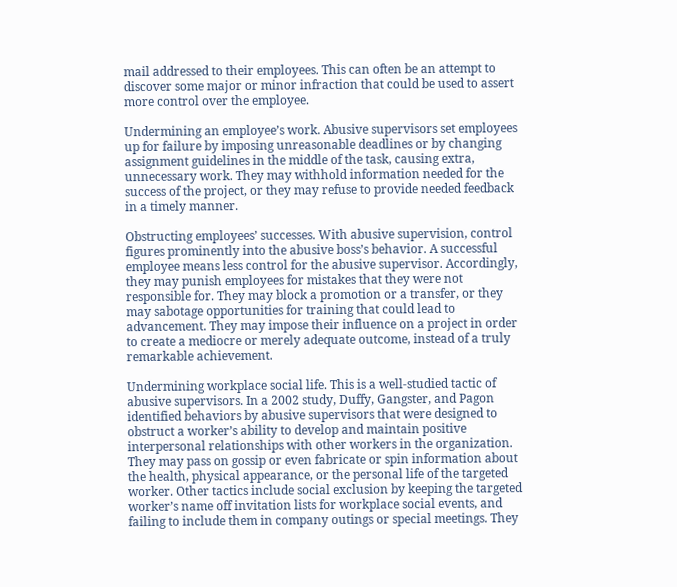mail addressed to their employees. This can often be an attempt to discover some major or minor infraction that could be used to assert more control over the employee.

Undermining an employee’s work. Abusive supervisors set employees up for failure by imposing unreasonable deadlines or by changing assignment guidelines in the middle of the task, causing extra, unnecessary work. They may withhold information needed for the success of the project, or they may refuse to provide needed feedback in a timely manner.

Obstructing employees’ successes. With abusive supervision, control figures prominently into the abusive boss’s behavior. A successful employee means less control for the abusive supervisor. Accordingly, they may punish employees for mistakes that they were not responsible for. They may block a promotion or a transfer, or they may sabotage opportunities for training that could lead to advancement. They may impose their influence on a project in order to create a mediocre or merely adequate outcome, instead of a truly remarkable achievement.

Undermining workplace social life. This is a well-studied tactic of abusive supervisors. In a 2002 study, Duffy, Gangster, and Pagon identified behaviors by abusive supervisors that were designed to obstruct a worker’s ability to develop and maintain positive interpersonal relationships with other workers in the organization. They may pass on gossip or even fabricate or spin information about the health, physical appearance, or the personal life of the targeted worker. Other tactics include social exclusion by keeping the targeted worker’s name off invitation lists for workplace social events, and failing to include them in company outings or special meetings. They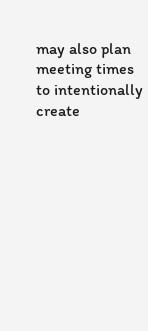may also plan meeting times to intentionally create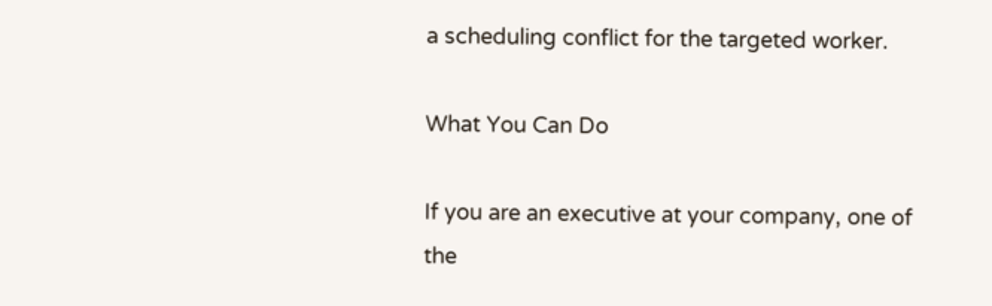a scheduling conflict for the targeted worker.

What You Can Do

If you are an executive at your company, one of the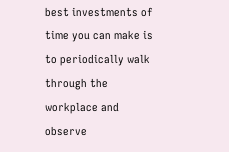best investments of time you can make is to periodically walk through the workplace and observe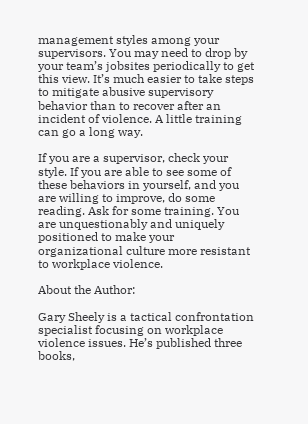management styles among your supervisors. You may need to drop by your team’s jobsites periodically to get this view. It’s much easier to take steps to mitigate abusive supervisory behavior than to recover after an incident of violence. A little training can go a long way.

If you are a supervisor, check your style. If you are able to see some of these behaviors in yourself, and you are willing to improve, do some reading. Ask for some training. You are unquestionably and uniquely positioned to make your organizational culture more resistant to workplace violence.

About the Author:

Gary Sheely is a tactical confrontation specialist focusing on workplace violence issues. He’s published three books,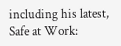including his latest, Safe at Work: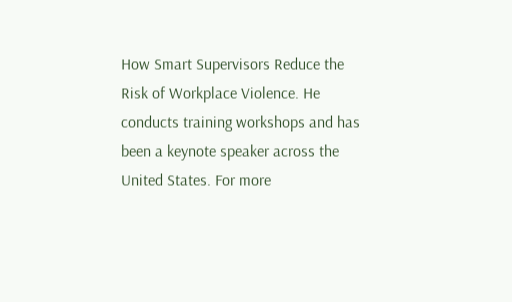How Smart Supervisors Reduce the Risk of Workplace Violence. He conducts training workshops and has been a keynote speaker across the United States. For more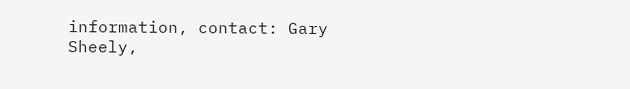information, contact: Gary Sheely,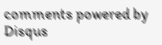comments powered by Disqus